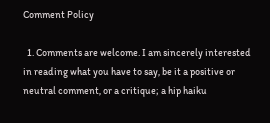Comment Policy

  1. Comments are welcome. I am sincerely interested in reading what you have to say, be it a positive or neutral comment, or a critique; a hip haiku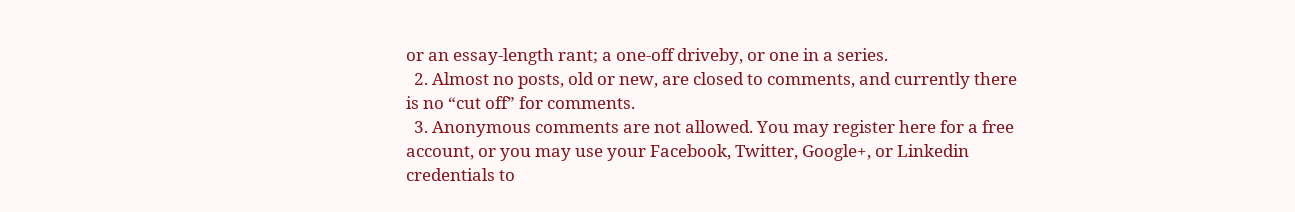or an essay-length rant; a one-off driveby, or one in a series.
  2. Almost no posts, old or new, are closed to comments, and currently there is no “cut off” for comments.
  3. Anonymous comments are not allowed. You may register here for a free account, or you may use your Facebook, Twitter, Google+, or Linkedin credentials to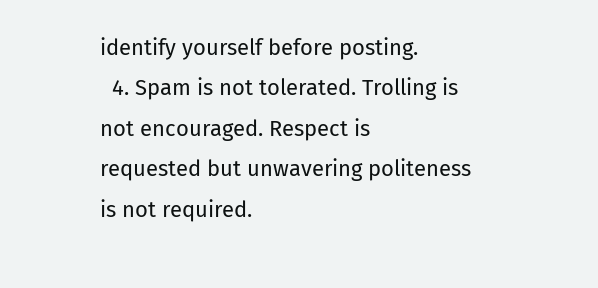identify yourself before posting.
  4. Spam is not tolerated. Trolling is not encouraged. Respect is requested but unwavering politeness is not required.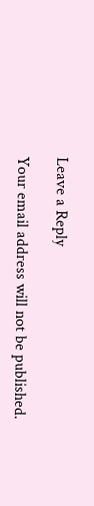Leave a Reply

Your email address will not be published.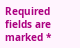Required fields are marked *